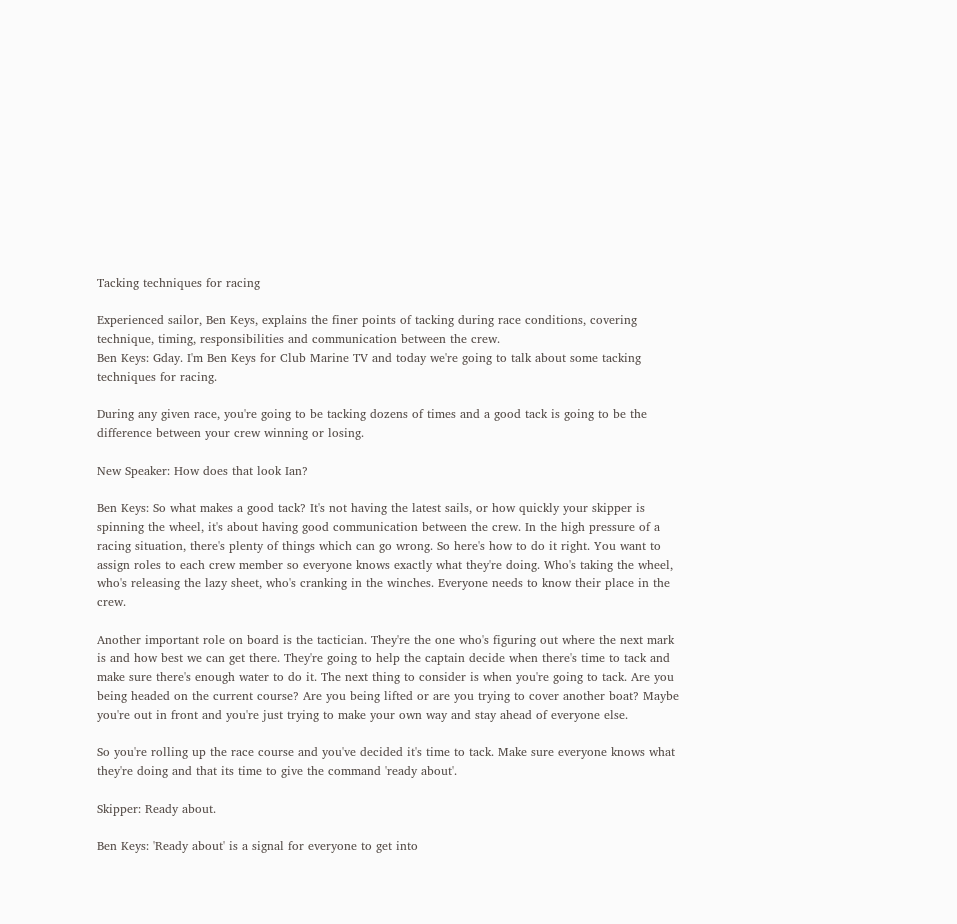Tacking techniques for racing

Experienced sailor, Ben Keys, explains the finer points of tacking during race conditions, covering technique, timing, responsibilities and communication between the crew.
Ben Keys: Gday. I'm Ben Keys for Club Marine TV and today we're going to talk about some tacking techniques for racing.

During any given race, you're going to be tacking dozens of times and a good tack is going to be the difference between your crew winning or losing.

New Speaker: How does that look Ian?

Ben Keys: So what makes a good tack? It's not having the latest sails, or how quickly your skipper is spinning the wheel, it's about having good communication between the crew. In the high pressure of a racing situation, there's plenty of things which can go wrong. So here's how to do it right. You want to assign roles to each crew member so everyone knows exactly what they're doing. Who's taking the wheel, who's releasing the lazy sheet, who's cranking in the winches. Everyone needs to know their place in the crew.

Another important role on board is the tactician. They're the one who's figuring out where the next mark is and how best we can get there. They're going to help the captain decide when there's time to tack and make sure there's enough water to do it. The next thing to consider is when you're going to tack. Are you being headed on the current course? Are you being lifted or are you trying to cover another boat? Maybe you're out in front and you're just trying to make your own way and stay ahead of everyone else.

So you're rolling up the race course and you've decided it's time to tack. Make sure everyone knows what they're doing and that its time to give the command 'ready about'.

Skipper: Ready about.

Ben Keys: 'Ready about' is a signal for everyone to get into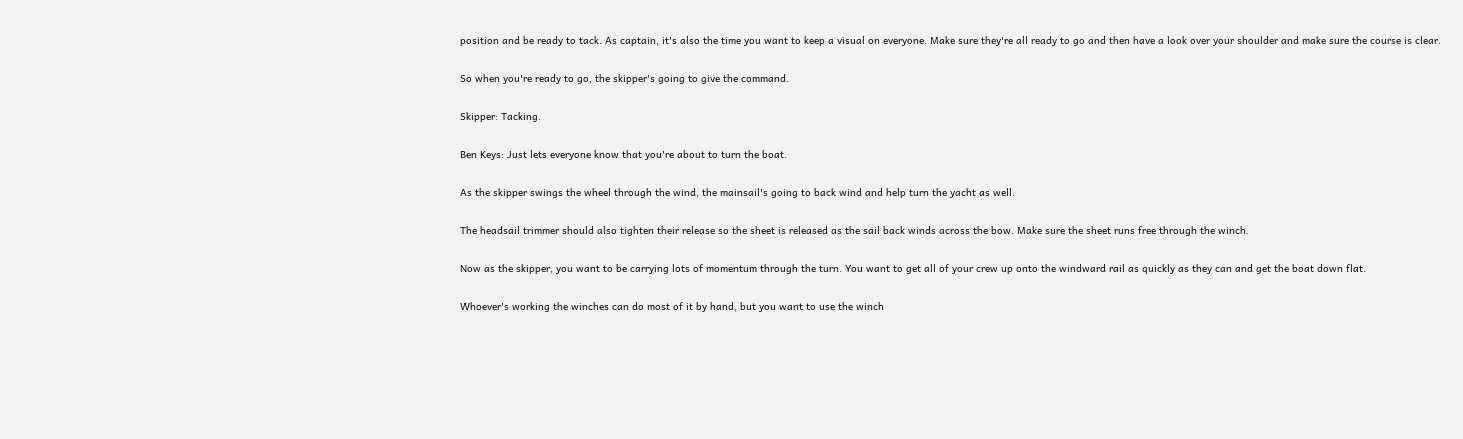position and be ready to tack. As captain, it's also the time you want to keep a visual on everyone. Make sure they're all ready to go and then have a look over your shoulder and make sure the course is clear.

So when you're ready to go, the skipper's going to give the command.

Skipper: Tacking.

Ben Keys: Just lets everyone know that you're about to turn the boat.

As the skipper swings the wheel through the wind, the mainsail's going to back wind and help turn the yacht as well.

The headsail trimmer should also tighten their release so the sheet is released as the sail back winds across the bow. Make sure the sheet runs free through the winch.

Now as the skipper, you want to be carrying lots of momentum through the turn. You want to get all of your crew up onto the windward rail as quickly as they can and get the boat down flat.

Whoever's working the winches can do most of it by hand, but you want to use the winch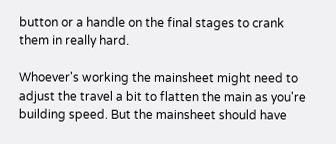button or a handle on the final stages to crank them in really hard.

Whoever's working the mainsheet might need to adjust the travel a bit to flatten the main as you're building speed. But the mainsheet should have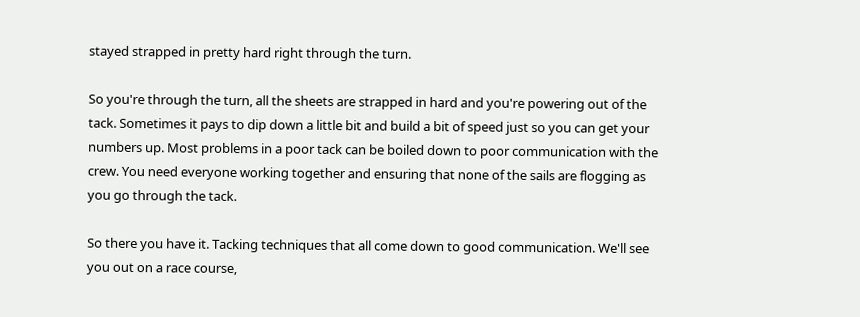stayed strapped in pretty hard right through the turn.

So you're through the turn, all the sheets are strapped in hard and you're powering out of the tack. Sometimes it pays to dip down a little bit and build a bit of speed just so you can get your numbers up. Most problems in a poor tack can be boiled down to poor communication with the crew. You need everyone working together and ensuring that none of the sails are flogging as you go through the tack.

So there you have it. Tacking techniques that all come down to good communication. We'll see you out on a race course,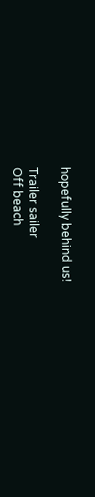hopefully behind us!

Trailer sailer
Off beach